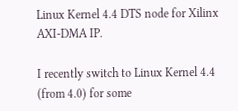Linux Kernel 4.4 DTS node for Xilinx AXI-DMA IP.

I recently switch to Linux Kernel 4.4 (from 4.0) for some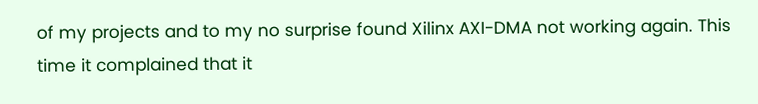of my projects and to my no surprise found Xilinx AXI-DMA not working again. This time it complained that it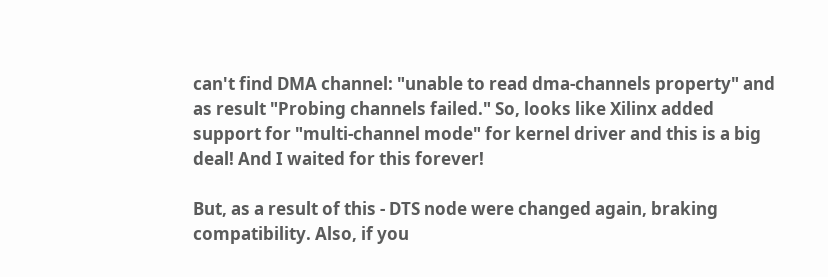can't find DMA channel: "unable to read dma-channels property" and as result "Probing channels failed." So, looks like Xilinx added support for "multi-channel mode" for kernel driver and this is a big deal! And I waited for this forever!

But, as a result of this - DTS node were changed again, braking compatibility. Also, if you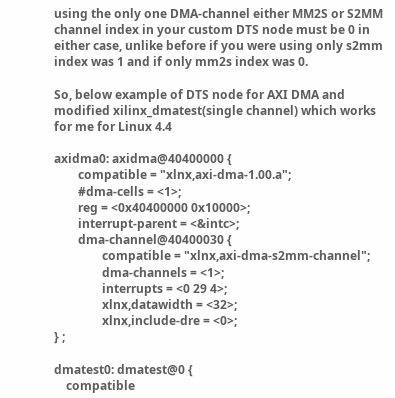using the only one DMA-channel either MM2S or S2MM channel index in your custom DTS node must be 0 in either case, unlike before if you were using only s2mm index was 1 and if only mm2s index was 0.

So, below example of DTS node for AXI DMA and modified xilinx_dmatest(single channel) which works for me for Linux 4.4

axidma0: axidma@40400000 {
        compatible = "xlnx,axi-dma-1.00.a";
        #dma-cells = <1>;
        reg = <0x40400000 0x10000>;
        interrupt-parent = <&intc>;
        dma-channel@40400030 {
                compatible = "xlnx,axi-dma-s2mm-channel";
                dma-channels = <1>;
                interrupts = <0 29 4>;
                xlnx,datawidth = <32>;
                xlnx,include-dre = <0>;
} ;

dmatest0: dmatest@0 {
    compatible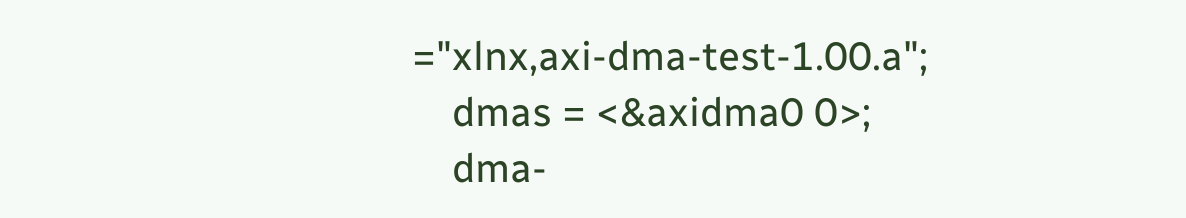="xlnx,axi-dma-test-1.00.a";
    dmas = <&axidma0 0>;
    dma-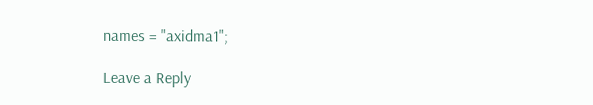names = "axidma1";

Leave a Reply